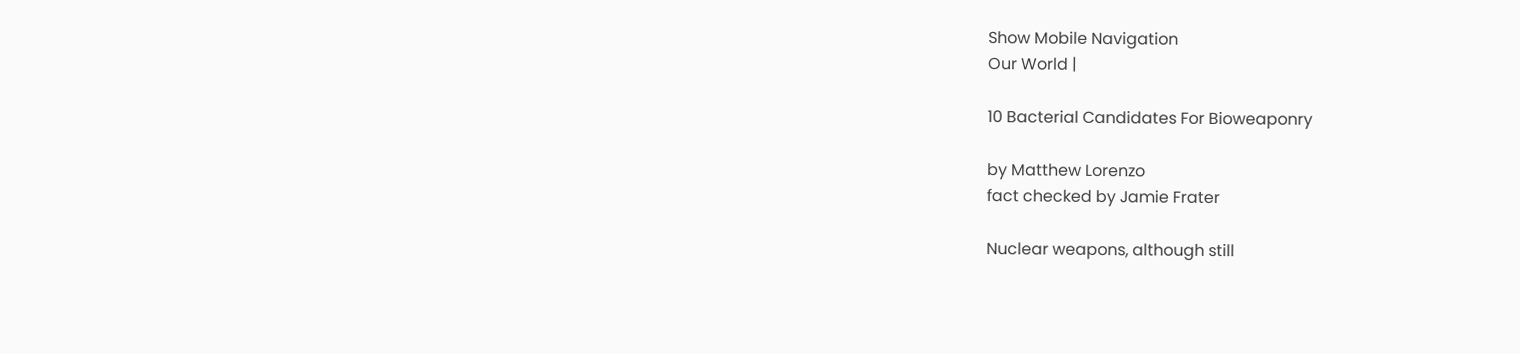Show Mobile Navigation
Our World |

10 Bacterial Candidates For Bioweaponry

by Matthew Lorenzo
fact checked by Jamie Frater

Nuclear weapons, although still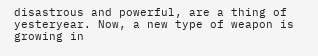disastrous and powerful, are a thing of yesteryear. Now, a new type of weapon is growing in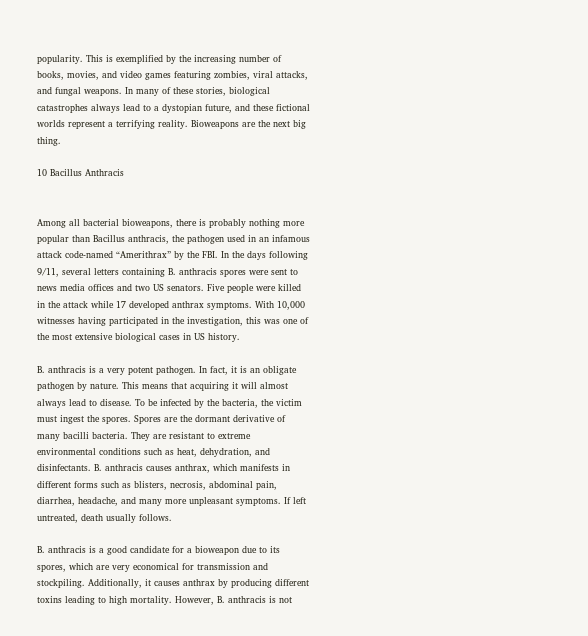popularity. This is exemplified by the increasing number of books, movies, and video games featuring zombies, viral attacks, and fungal weapons. In many of these stories, biological catastrophes always lead to a dystopian future, and these fictional worlds represent a terrifying reality. Bioweapons are the next big thing.

10 Bacillus Anthracis


Among all bacterial bioweapons, there is probably nothing more popular than Bacillus anthracis, the pathogen used in an infamous attack code-named “Amerithrax” by the FBI. In the days following 9/11, several letters containing B. anthracis spores were sent to news media offices and two US senators. Five people were killed in the attack while 17 developed anthrax symptoms. With 10,000 witnesses having participated in the investigation, this was one of the most extensive biological cases in US history.

B. anthracis is a very potent pathogen. In fact, it is an obligate pathogen by nature. This means that acquiring it will almost always lead to disease. To be infected by the bacteria, the victim must ingest the spores. Spores are the dormant derivative of many bacilli bacteria. They are resistant to extreme environmental conditions such as heat, dehydration, and disinfectants. B. anthracis causes anthrax, which manifests in different forms such as blisters, necrosis, abdominal pain, diarrhea, headache, and many more unpleasant symptoms. If left untreated, death usually follows.

B. anthracis is a good candidate for a bioweapon due to its spores, which are very economical for transmission and stockpiling. Additionally, it causes anthrax by producing different toxins leading to high mortality. However, B. anthracis is not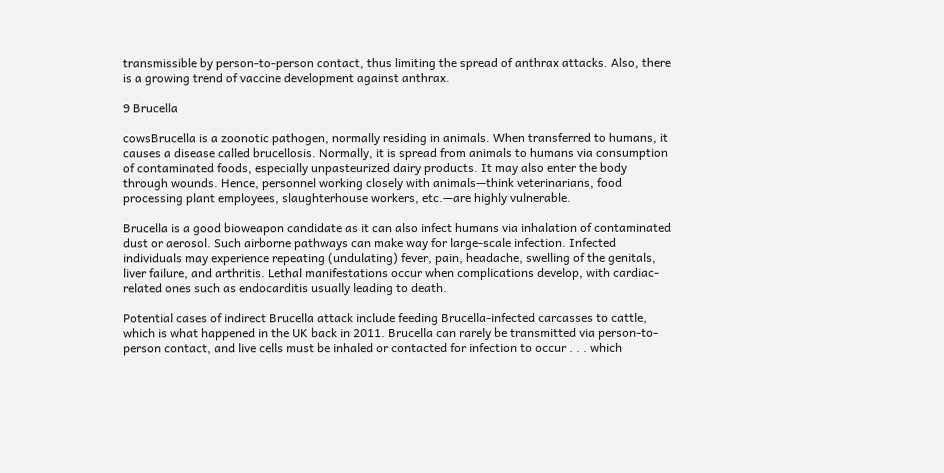transmissible by person-to-person contact, thus limiting the spread of anthrax attacks. Also, there is a growing trend of vaccine development against anthrax.

9 Brucella

cowsBrucella is a zoonotic pathogen, normally residing in animals. When transferred to humans, it causes a disease called brucellosis. Normally, it is spread from animals to humans via consumption of contaminated foods, especially unpasteurized dairy products. It may also enter the body through wounds. Hence, personnel working closely with animals—think veterinarians, food processing plant employees, slaughterhouse workers, etc.—are highly vulnerable.

Brucella is a good bioweapon candidate as it can also infect humans via inhalation of contaminated dust or aerosol. Such airborne pathways can make way for large-scale infection. Infected individuals may experience repeating (undulating) fever, pain, headache, swelling of the genitals, liver failure, and arthritis. Lethal manifestations occur when complications develop, with cardiac-related ones such as endocarditis usually leading to death.

Potential cases of indirect Brucella attack include feeding Brucella-infected carcasses to cattle, which is what happened in the UK back in 2011. Brucella can rarely be transmitted via person-to-person contact, and live cells must be inhaled or contacted for infection to occur . . . which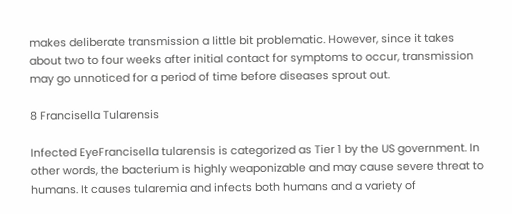makes deliberate transmission a little bit problematic. However, since it takes about two to four weeks after initial contact for symptoms to occur, transmission may go unnoticed for a period of time before diseases sprout out.

8 Francisella Tularensis

Infected EyeFrancisella tularensis is categorized as Tier 1 by the US government. In other words, the bacterium is highly weaponizable and may cause severe threat to humans. It causes tularemia and infects both humans and a variety of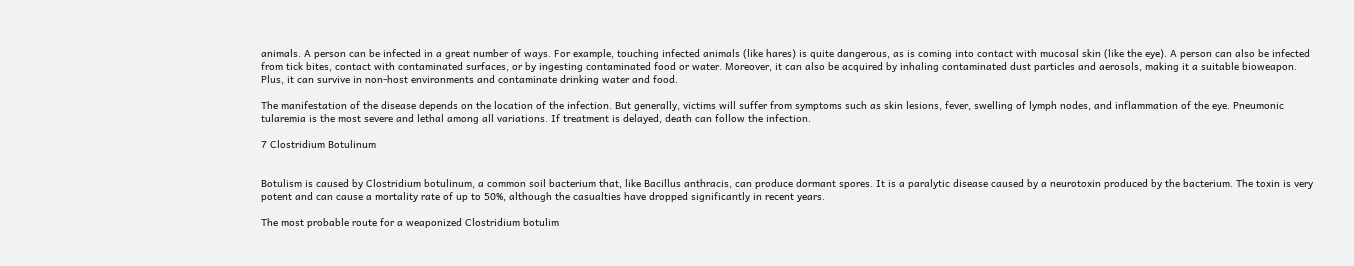animals. A person can be infected in a great number of ways. For example, touching infected animals (like hares) is quite dangerous, as is coming into contact with mucosal skin (like the eye). A person can also be infected from tick bites, contact with contaminated surfaces, or by ingesting contaminated food or water. Moreover, it can also be acquired by inhaling contaminated dust particles and aerosols, making it a suitable bioweapon. Plus, it can survive in non-host environments and contaminate drinking water and food.

The manifestation of the disease depends on the location of the infection. But generally, victims will suffer from symptoms such as skin lesions, fever, swelling of lymph nodes, and inflammation of the eye. Pneumonic tularemia is the most severe and lethal among all variations. If treatment is delayed, death can follow the infection.

7 Clostridium Botulinum


Botulism is caused by Clostridium botulinum, a common soil bacterium that, like Bacillus anthracis, can produce dormant spores. It is a paralytic disease caused by a neurotoxin produced by the bacterium. The toxin is very potent and can cause a mortality rate of up to 50%, although the casualties have dropped significantly in recent years.

The most probable route for a weaponized Clostridium botulim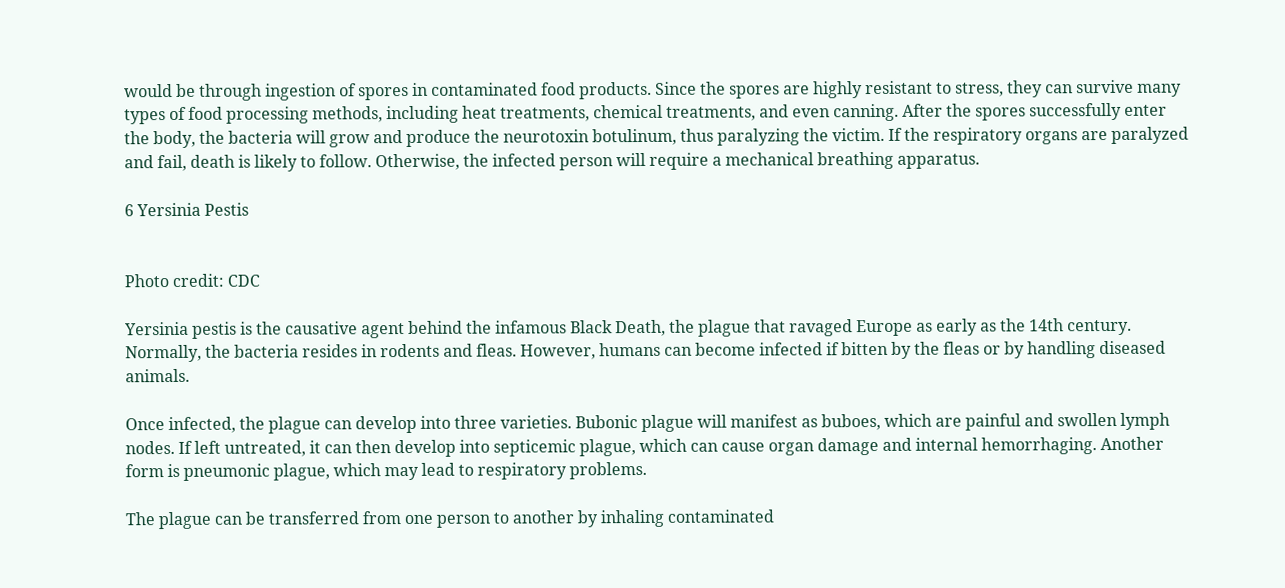would be through ingestion of spores in contaminated food products. Since the spores are highly resistant to stress, they can survive many types of food processing methods, including heat treatments, chemical treatments, and even canning. After the spores successfully enter the body, the bacteria will grow and produce the neurotoxin botulinum, thus paralyzing the victim. If the respiratory organs are paralyzed and fail, death is likely to follow. Otherwise, the infected person will require a mechanical breathing apparatus.

6 Yersinia Pestis


Photo credit: CDC

Yersinia pestis is the causative agent behind the infamous Black Death, the plague that ravaged Europe as early as the 14th century. Normally, the bacteria resides in rodents and fleas. However, humans can become infected if bitten by the fleas or by handling diseased animals.

Once infected, the plague can develop into three varieties. Bubonic plague will manifest as buboes, which are painful and swollen lymph nodes. If left untreated, it can then develop into septicemic plague, which can cause organ damage and internal hemorrhaging. Another form is pneumonic plague, which may lead to respiratory problems.

The plague can be transferred from one person to another by inhaling contaminated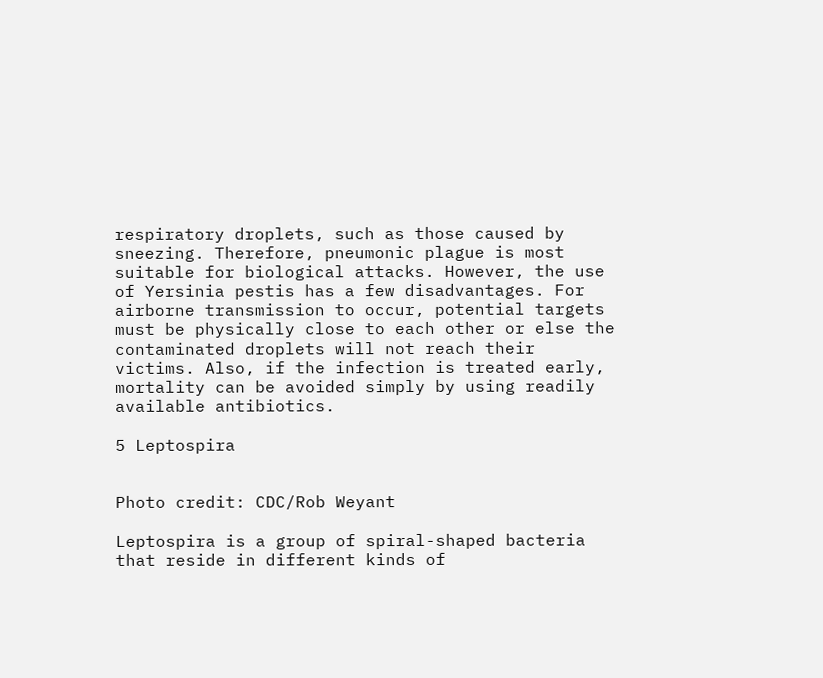respiratory droplets, such as those caused by sneezing. Therefore, pneumonic plague is most suitable for biological attacks. However, the use of Yersinia pestis has a few disadvantages. For airborne transmission to occur, potential targets must be physically close to each other or else the contaminated droplets will not reach their victims. Also, if the infection is treated early, mortality can be avoided simply by using readily available antibiotics.

5 Leptospira


Photo credit: CDC/Rob Weyant

Leptospira is a group of spiral-shaped bacteria that reside in different kinds of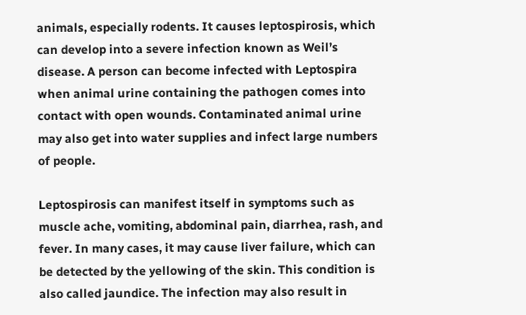animals, especially rodents. It causes leptospirosis, which can develop into a severe infection known as Weil’s disease. A person can become infected with Leptospira when animal urine containing the pathogen comes into contact with open wounds. Contaminated animal urine may also get into water supplies and infect large numbers of people.

Leptospirosis can manifest itself in symptoms such as muscle ache, vomiting, abdominal pain, diarrhea, rash, and fever. In many cases, it may cause liver failure, which can be detected by the yellowing of the skin. This condition is also called jaundice. The infection may also result in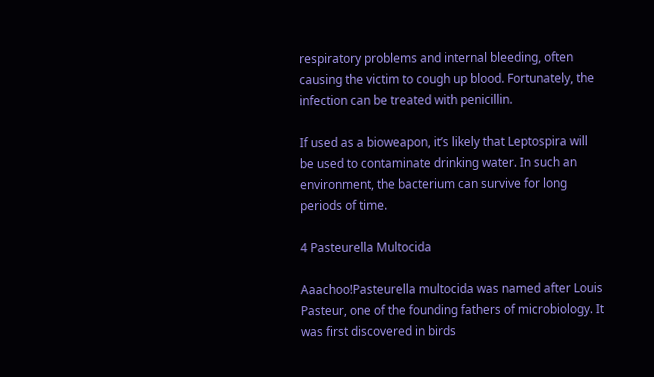respiratory problems and internal bleeding, often causing the victim to cough up blood. Fortunately, the infection can be treated with penicillin.

If used as a bioweapon, it’s likely that Leptospira will be used to contaminate drinking water. In such an environment, the bacterium can survive for long periods of time.

4 Pasteurella Multocida

Aaachoo!Pasteurella multocida was named after Louis Pasteur, one of the founding fathers of microbiology. It was first discovered in birds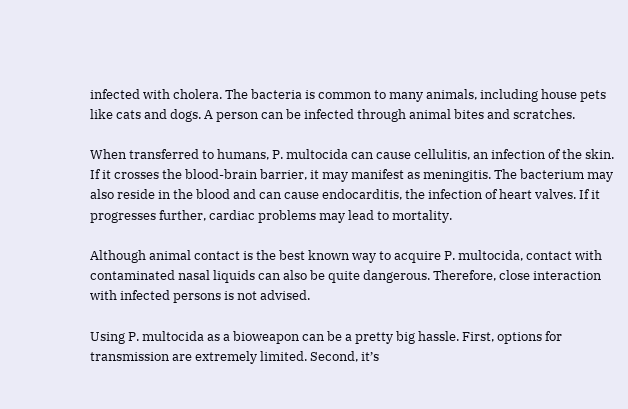infected with cholera. The bacteria is common to many animals, including house pets like cats and dogs. A person can be infected through animal bites and scratches.

When transferred to humans, P. multocida can cause cellulitis, an infection of the skin. If it crosses the blood-brain barrier, it may manifest as meningitis. The bacterium may also reside in the blood and can cause endocarditis, the infection of heart valves. If it progresses further, cardiac problems may lead to mortality.

Although animal contact is the best known way to acquire P. multocida, contact with contaminated nasal liquids can also be quite dangerous. Therefore, close interaction with infected persons is not advised.

Using P. multocida as a bioweapon can be a pretty big hassle. First, options for transmission are extremely limited. Second, it’s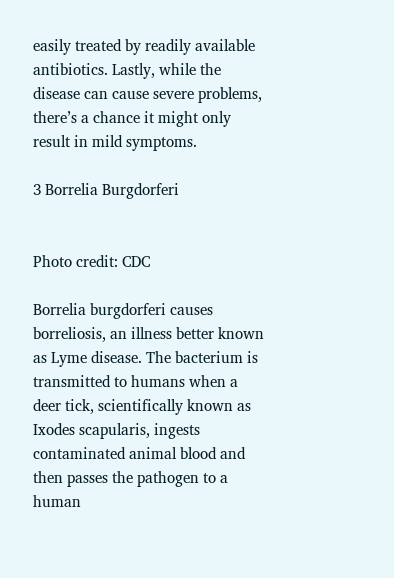easily treated by readily available antibiotics. Lastly, while the disease can cause severe problems, there’s a chance it might only result in mild symptoms.

3 Borrelia Burgdorferi


Photo credit: CDC

Borrelia burgdorferi causes borreliosis, an illness better known as Lyme disease. The bacterium is transmitted to humans when a deer tick, scientifically known as Ixodes scapularis, ingests contaminated animal blood and then passes the pathogen to a human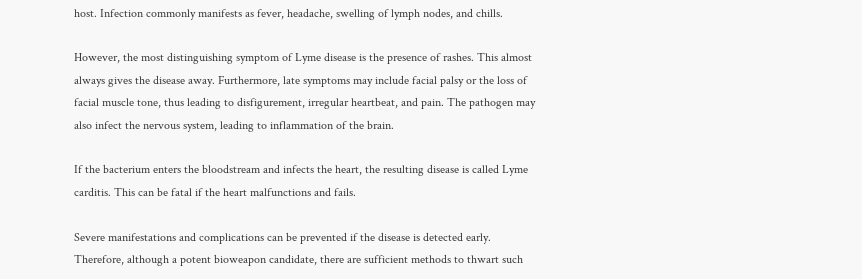host. Infection commonly manifests as fever, headache, swelling of lymph nodes, and chills.

However, the most distinguishing symptom of Lyme disease is the presence of rashes. This almost always gives the disease away. Furthermore, late symptoms may include facial palsy or the loss of facial muscle tone, thus leading to disfigurement, irregular heartbeat, and pain. The pathogen may also infect the nervous system, leading to inflammation of the brain.

If the bacterium enters the bloodstream and infects the heart, the resulting disease is called Lyme carditis. This can be fatal if the heart malfunctions and fails.

Severe manifestations and complications can be prevented if the disease is detected early. Therefore, although a potent bioweapon candidate, there are sufficient methods to thwart such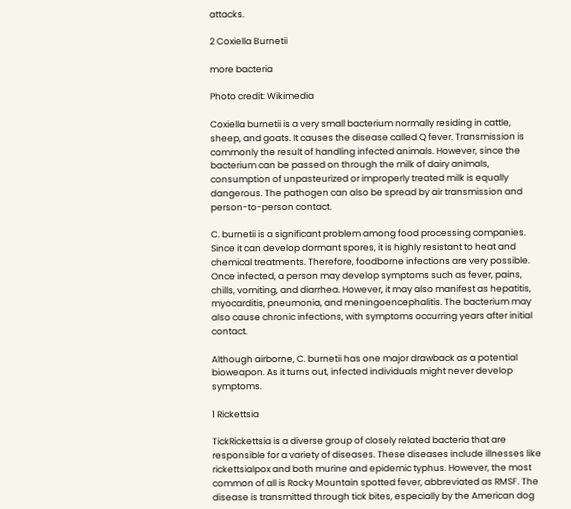attacks.

2 Coxiella Burnetii

more bacteria

Photo credit: Wikimedia

Coxiella burnetii is a very small bacterium normally residing in cattle, sheep, and goats. It causes the disease called Q fever. Transmission is commonly the result of handling infected animals. However, since the bacterium can be passed on through the milk of dairy animals, consumption of unpasteurized or improperly treated milk is equally dangerous. The pathogen can also be spread by air transmission and person-to-person contact.

C. burnetii is a significant problem among food processing companies. Since it can develop dormant spores, it is highly resistant to heat and chemical treatments. Therefore, foodborne infections are very possible. Once infected, a person may develop symptoms such as fever, pains, chills, vomiting, and diarrhea. However, it may also manifest as hepatitis, myocarditis, pneumonia, and meningoencephalitis. The bacterium may also cause chronic infections, with symptoms occurring years after initial contact.

Although airborne, C. burnetii has one major drawback as a potential bioweapon. As it turns out, infected individuals might never develop symptoms.

1 Rickettsia

TickRickettsia is a diverse group of closely related bacteria that are responsible for a variety of diseases. These diseases include illnesses like rickettsialpox and both murine and epidemic typhus. However, the most common of all is Rocky Mountain spotted fever, abbreviated as RMSF. The disease is transmitted through tick bites, especially by the American dog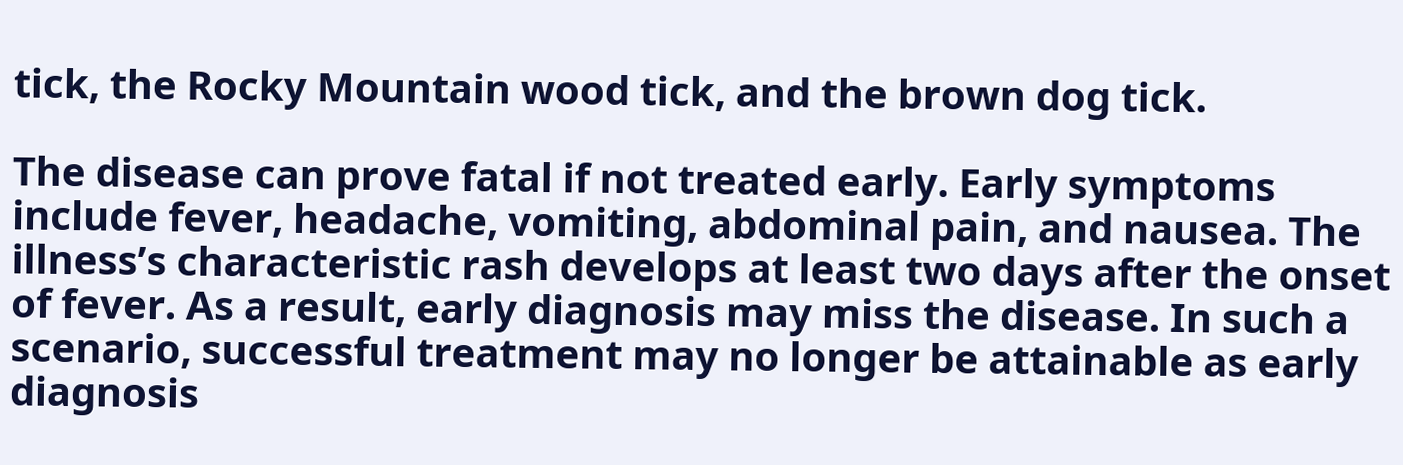tick, the Rocky Mountain wood tick, and the brown dog tick.

The disease can prove fatal if not treated early. Early symptoms include fever, headache, vomiting, abdominal pain, and nausea. The illness’s characteristic rash develops at least two days after the onset of fever. As a result, early diagnosis may miss the disease. In such a scenario, successful treatment may no longer be attainable as early diagnosis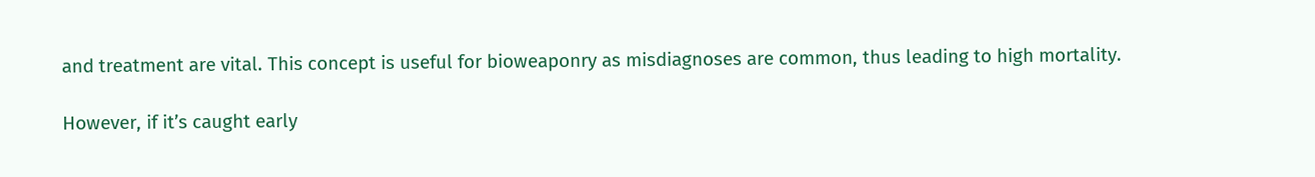and treatment are vital. This concept is useful for bioweaponry as misdiagnoses are common, thus leading to high mortality.

However, if it’s caught early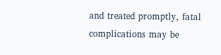and treated promptly, fatal complications may be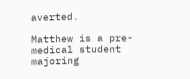averted.

Matthew is a pre-medical student majoring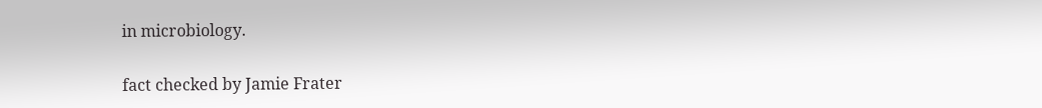in microbiology.

fact checked by Jamie Frater